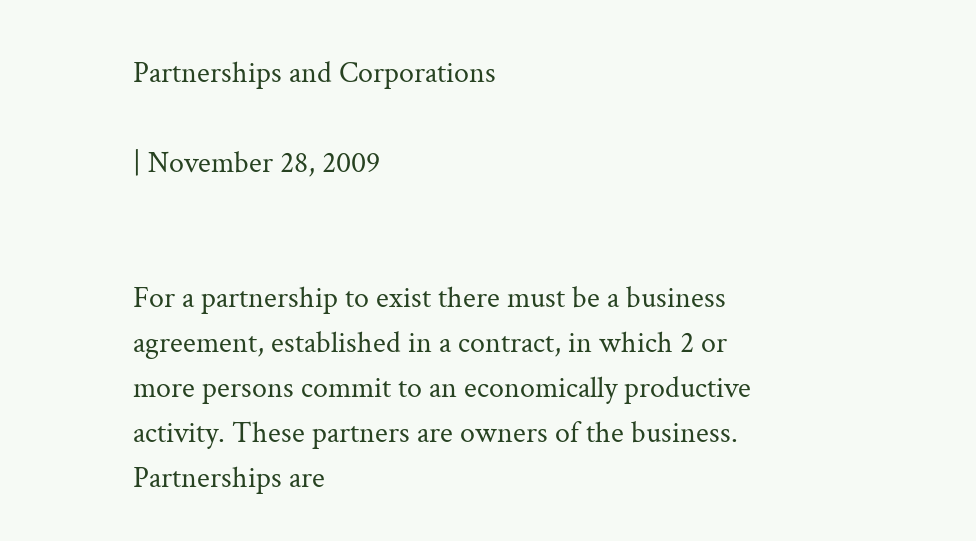Partnerships and Corporations

| November 28, 2009


For a partnership to exist there must be a business agreement, established in a contract, in which 2 or more persons commit to an economically productive activity. These partners are owners of the business. Partnerships are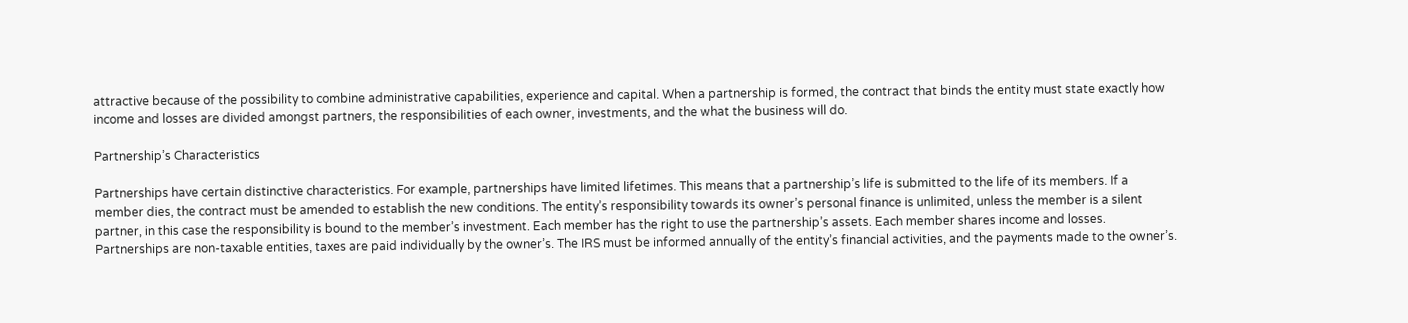attractive because of the possibility to combine administrative capabilities, experience and capital. When a partnership is formed, the contract that binds the entity must state exactly how income and losses are divided amongst partners, the responsibilities of each owner, investments, and the what the business will do.

Partnership’s Characteristics

Partnerships have certain distinctive characteristics. For example, partnerships have limited lifetimes. This means that a partnership’s life is submitted to the life of its members. If a member dies, the contract must be amended to establish the new conditions. The entity’s responsibility towards its owner’s personal finance is unlimited, unless the member is a silent partner, in this case the responsibility is bound to the member’s investment. Each member has the right to use the partnership’s assets. Each member shares income and losses. Partnerships are non-taxable entities, taxes are paid individually by the owner’s. The IRS must be informed annually of the entity’s financial activities, and the payments made to the owner’s.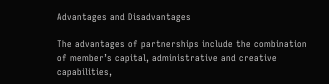Advantages and Disadvantages

The advantages of partnerships include the combination of member’s capital, administrative and creative capabilities,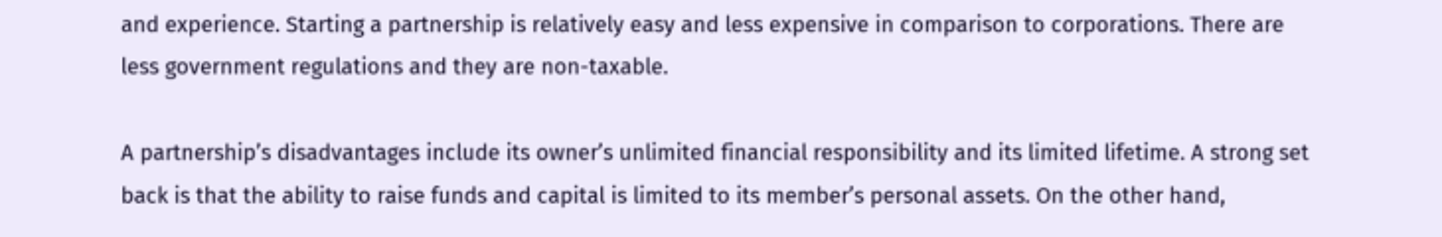and experience. Starting a partnership is relatively easy and less expensive in comparison to corporations. There are less government regulations and they are non-taxable.

A partnership’s disadvantages include its owner’s unlimited financial responsibility and its limited lifetime. A strong set back is that the ability to raise funds and capital is limited to its member’s personal assets. On the other hand,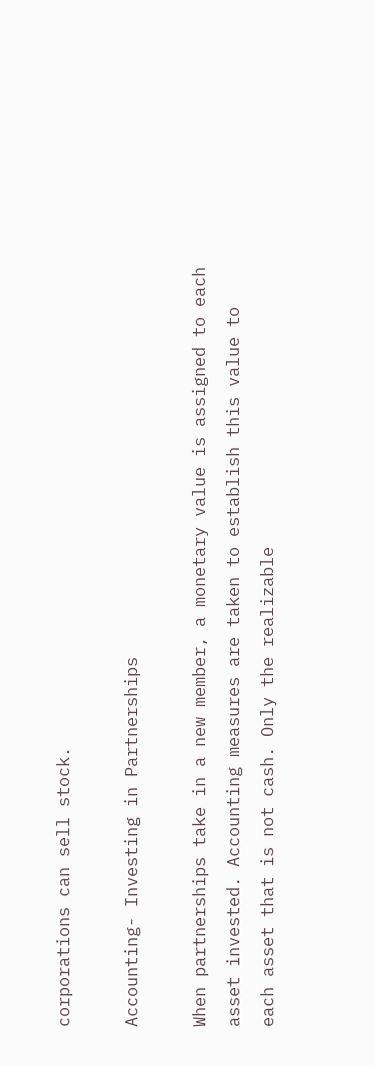corporations can sell stock.

Accounting- Investing in Partnerships

When partnerships take in a new member, a monetary value is assigned to each asset invested. Accounting measures are taken to establish this value to each asset that is not cash. Only the realizable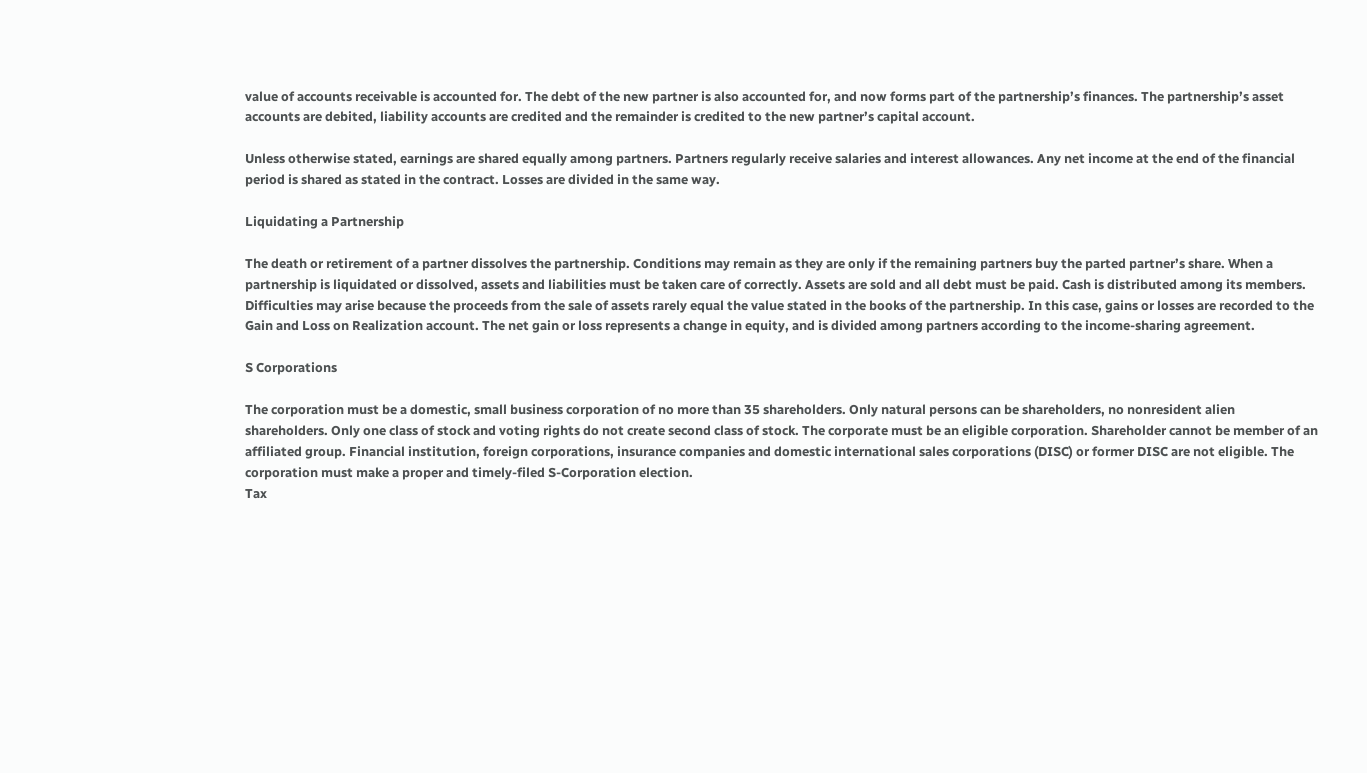value of accounts receivable is accounted for. The debt of the new partner is also accounted for, and now forms part of the partnership’s finances. The partnership’s asset accounts are debited, liability accounts are credited and the remainder is credited to the new partner’s capital account.

Unless otherwise stated, earnings are shared equally among partners. Partners regularly receive salaries and interest allowances. Any net income at the end of the financial period is shared as stated in the contract. Losses are divided in the same way.

Liquidating a Partnership

The death or retirement of a partner dissolves the partnership. Conditions may remain as they are only if the remaining partners buy the parted partner’s share. When a partnership is liquidated or dissolved, assets and liabilities must be taken care of correctly. Assets are sold and all debt must be paid. Cash is distributed among its members. Difficulties may arise because the proceeds from the sale of assets rarely equal the value stated in the books of the partnership. In this case, gains or losses are recorded to the Gain and Loss on Realization account. The net gain or loss represents a change in equity, and is divided among partners according to the income-sharing agreement.

S Corporations

The corporation must be a domestic, small business corporation of no more than 35 shareholders. Only natural persons can be shareholders, no nonresident alien shareholders. Only one class of stock and voting rights do not create second class of stock. The corporate must be an eligible corporation. Shareholder cannot be member of an affiliated group. Financial institution, foreign corporations, insurance companies and domestic international sales corporations (DISC) or former DISC are not eligible. The corporation must make a proper and timely-filed S-Corporation election.
Tax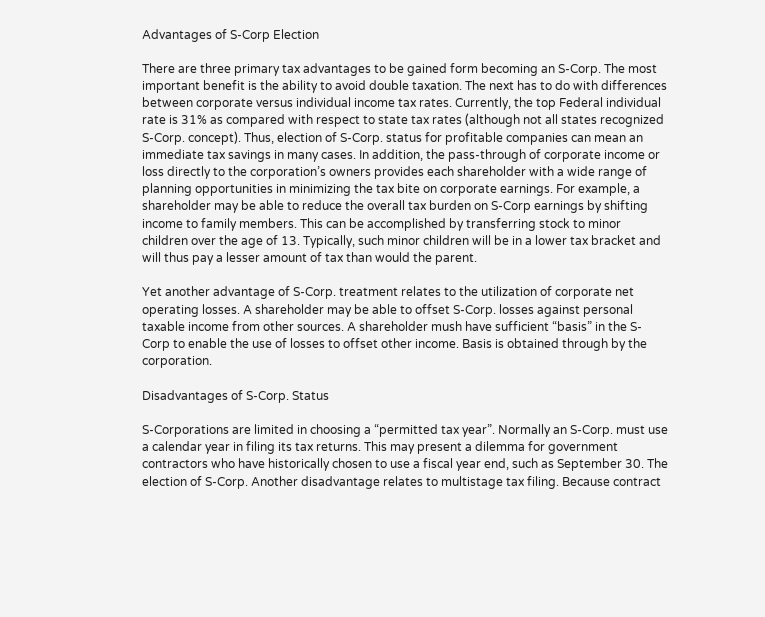Advantages of S-Corp Election

There are three primary tax advantages to be gained form becoming an S-Corp. The most important benefit is the ability to avoid double taxation. The next has to do with differences between corporate versus individual income tax rates. Currently, the top Federal individual rate is 31% as compared with respect to state tax rates (although not all states recognized S-Corp. concept). Thus, election of S-Corp. status for profitable companies can mean an immediate tax savings in many cases. In addition, the pass-through of corporate income or loss directly to the corporation’s owners provides each shareholder with a wide range of planning opportunities in minimizing the tax bite on corporate earnings. For example, a shareholder may be able to reduce the overall tax burden on S-Corp earnings by shifting income to family members. This can be accomplished by transferring stock to minor children over the age of 13. Typically, such minor children will be in a lower tax bracket and will thus pay a lesser amount of tax than would the parent.

Yet another advantage of S-Corp. treatment relates to the utilization of corporate net operating losses. A shareholder may be able to offset S-Corp. losses against personal taxable income from other sources. A shareholder mush have sufficient “basis” in the S-Corp to enable the use of losses to offset other income. Basis is obtained through by the corporation.

Disadvantages of S-Corp. Status

S-Corporations are limited in choosing a “permitted tax year”. Normally an S-Corp. must use a calendar year in filing its tax returns. This may present a dilemma for government contractors who have historically chosen to use a fiscal year end, such as September 30. The election of S-Corp. Another disadvantage relates to multistage tax filing. Because contract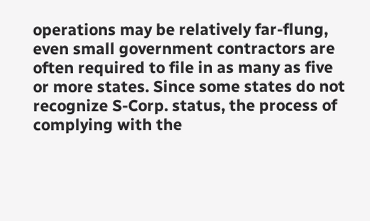operations may be relatively far-flung, even small government contractors are often required to file in as many as five or more states. Since some states do not recognize S-Corp. status, the process of complying with the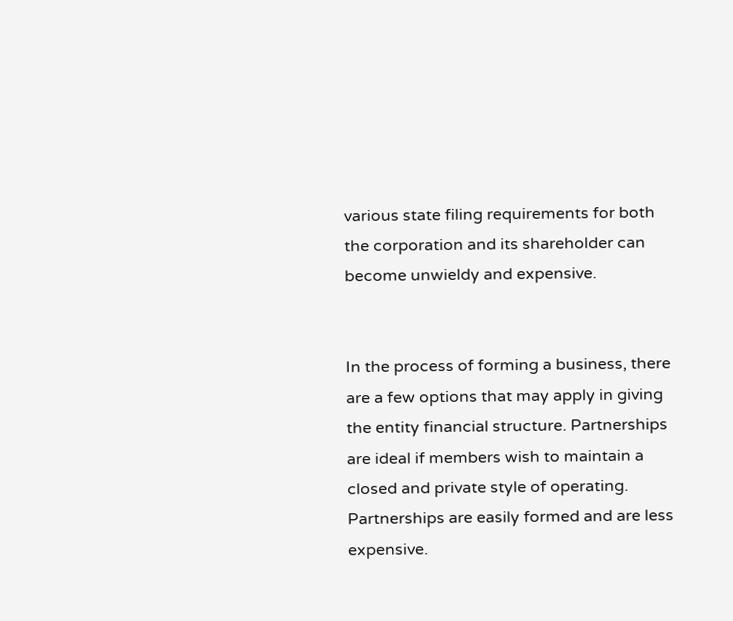various state filing requirements for both the corporation and its shareholder can become unwieldy and expensive.


In the process of forming a business, there are a few options that may apply in giving the entity financial structure. Partnerships are ideal if members wish to maintain a closed and private style of operating. Partnerships are easily formed and are less expensive.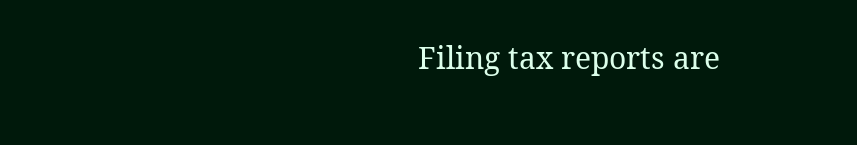Filing tax reports are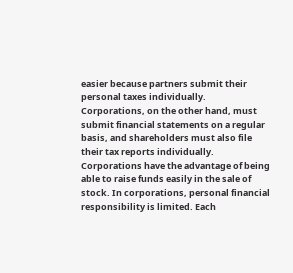easier because partners submit their personal taxes individually. Corporations, on the other hand, must submit financial statements on a regular basis, and shareholders must also file their tax reports individually. Corporations have the advantage of being able to raise funds easily in the sale of stock. In corporations, personal financial responsibility is limited. Each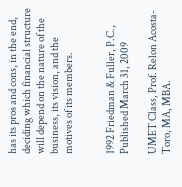has its pros and cons, in the end, deciding which financial structure will depend on the nature of the business, its vision, and the motives of its members.


1992 Friedman & Fuller, P.C., Published March 31, 2009

UMET Class, Prof. Relon Acosta-Toro, MA, MBA.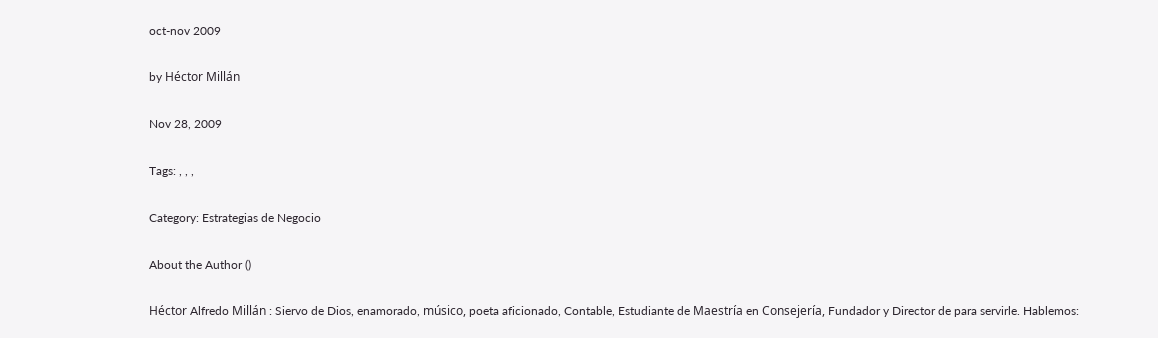oct-nov 2009

by Héctor Millán

Nov 28, 2009

Tags: , , ,

Category: Estrategias de Negocio

About the Author ()

Héctor Alfredo Millán : Siervo de Dios, enamorado, músico, poeta aficionado, Contable, Estudiante de Maestría en Consejería, Fundador y Director de para servirle. Hablemos: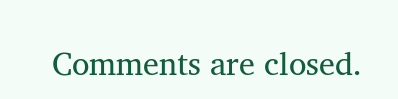Comments are closed.